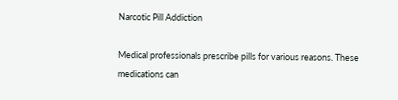Narcotic Pill Addiction

Medical professionals prescribe pills for various reasons. These medications can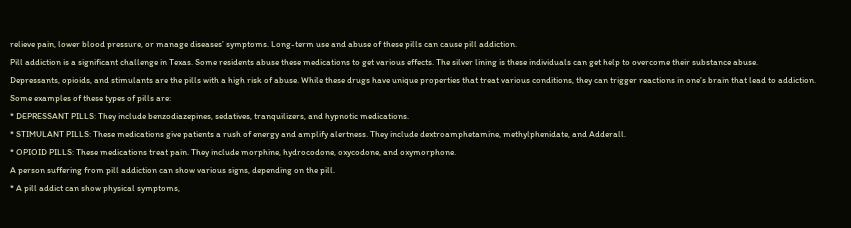relieve pain, lower blood pressure, or manage diseases’ symptoms. Long-term use and abuse of these pills can cause pill addiction.
Pill addiction is a significant challenge in Texas. Some residents abuse these medications to get various effects. The silver lining is these individuals can get help to overcome their substance abuse.
Depressants, opioids, and stimulants are the pills with a high risk of abuse. While these drugs have unique properties that treat various conditions, they can trigger reactions in one’s brain that lead to addiction.
Some examples of these types of pills are:
* DEPRESSANT PILLS: They include benzodiazepines, sedatives, tranquilizers, and hypnotic medications.
* STIMULANT PILLS: These medications give patients a rush of energy and amplify alertness. They include dextroamphetamine, methylphenidate, and Adderall.
* OPIOID PILLS: These medications treat pain. They include morphine, hydrocodone, oxycodone, and oxymorphone.
A person suffering from pill addiction can show various signs, depending on the pill.
* A pill addict can show physical symptoms,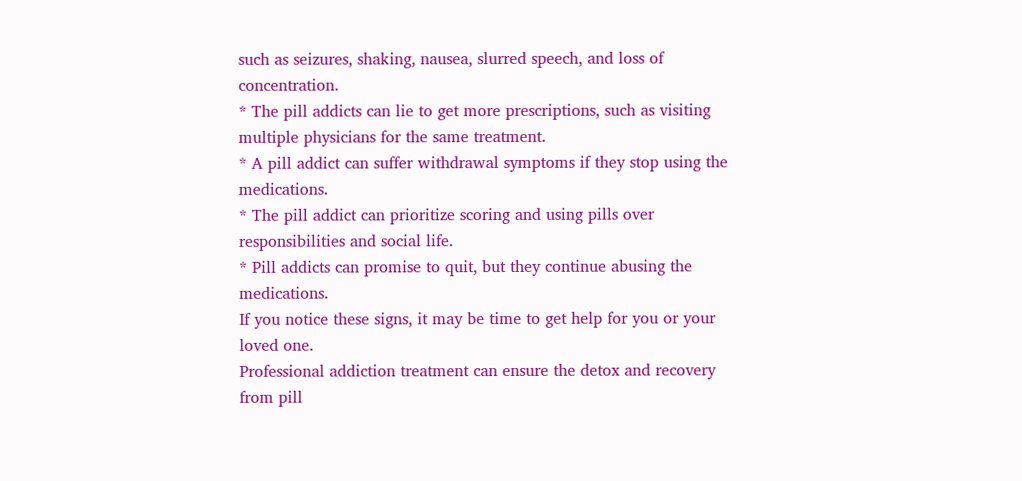such as seizures, shaking, nausea, slurred speech, and loss of concentration.
* The pill addicts can lie to get more prescriptions, such as visiting multiple physicians for the same treatment.
* A pill addict can suffer withdrawal symptoms if they stop using the medications.
* The pill addict can prioritize scoring and using pills over responsibilities and social life.
* Pill addicts can promise to quit, but they continue abusing the medications.
If you notice these signs, it may be time to get help for you or your loved one.
Professional addiction treatment can ensure the detox and recovery from pill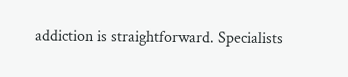addiction is straightforward. Specialists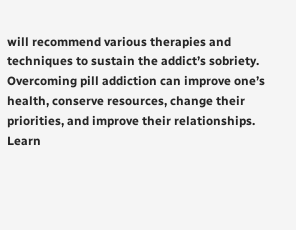will recommend various therapies and techniques to sustain the addict’s sobriety. Overcoming pill addiction can improve one’s health, conserve resources, change their priorities, and improve their relationships.
Learn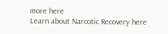more here
Learn about Narcotic Recovery here